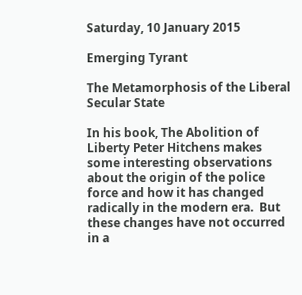Saturday, 10 January 2015

Emerging Tyrant

The Metamorphosis of the Liberal Secular State

In his book, The Abolition of Liberty Peter Hitchens makes some interesting observations about the origin of the police force and how it has changed radically in the modern era.  But these changes have not occurred in a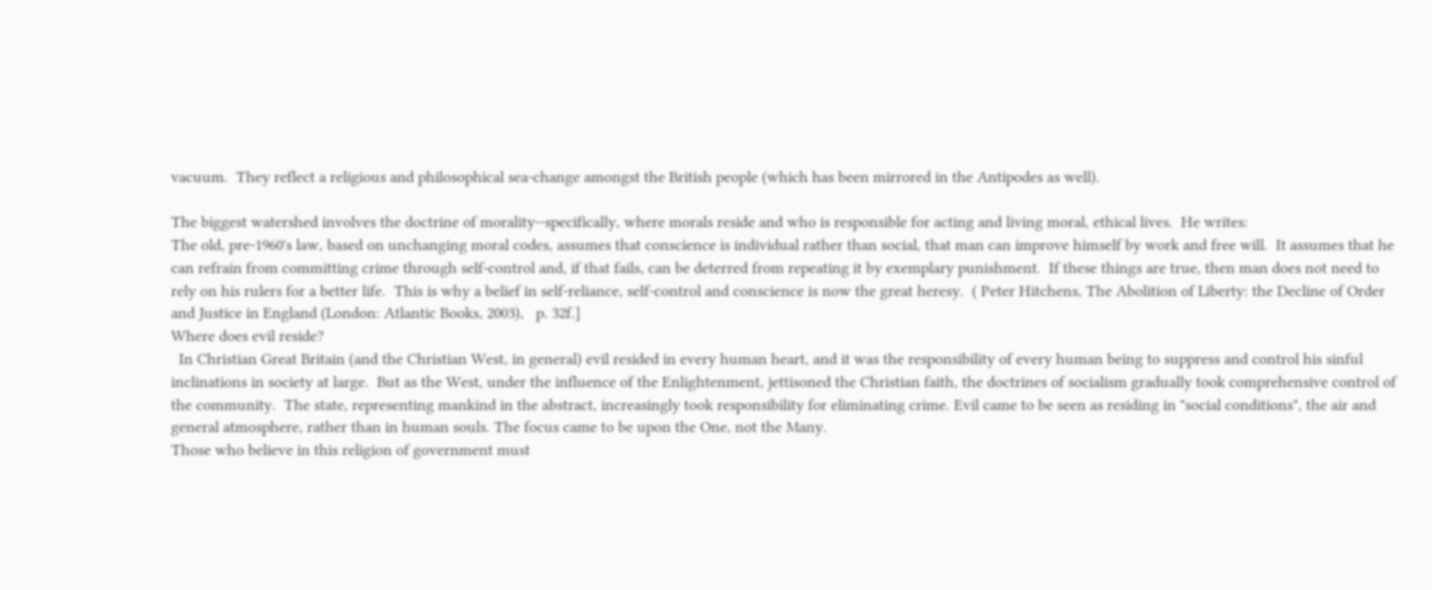vacuum.  They reflect a religious and philosophical sea-change amongst the British people (which has been mirrored in the Antipodes as well).

The biggest watershed involves the doctrine of morality--specifically, where morals reside and who is responsible for acting and living moral, ethical lives.  He writes:
The old, pre-1960's law, based on unchanging moral codes, assumes that conscience is individual rather than social, that man can improve himself by work and free will.  It assumes that he can refrain from committing crime through self-control and, if that fails, can be deterred from repeating it by exemplary punishment.  If these things are true, then man does not need to rely on his rulers for a better life.  This is why a belief in self-reliance, self-control and conscience is now the great heresy.  ( Peter Hitchens, The Abolition of Liberty: the Decline of Order and Justice in England (London: Atlantic Books, 2003),   p. 32f.]
Where does evil reside?
  In Christian Great Britain (and the Christian West, in general) evil resided in every human heart, and it was the responsibility of every human being to suppress and control his sinful inclinations in society at large.  But as the West, under the influence of the Enlightenment, jettisoned the Christian faith, the doctrines of socialism gradually took comprehensive control of the community.  The state, representing mankind in the abstract, increasingly took responsibility for eliminating crime. Evil came to be seen as residing in "social conditions", the air and general atmosphere, rather than in human souls. The focus came to be upon the One, not the Many.
Those who believe in this religion of government must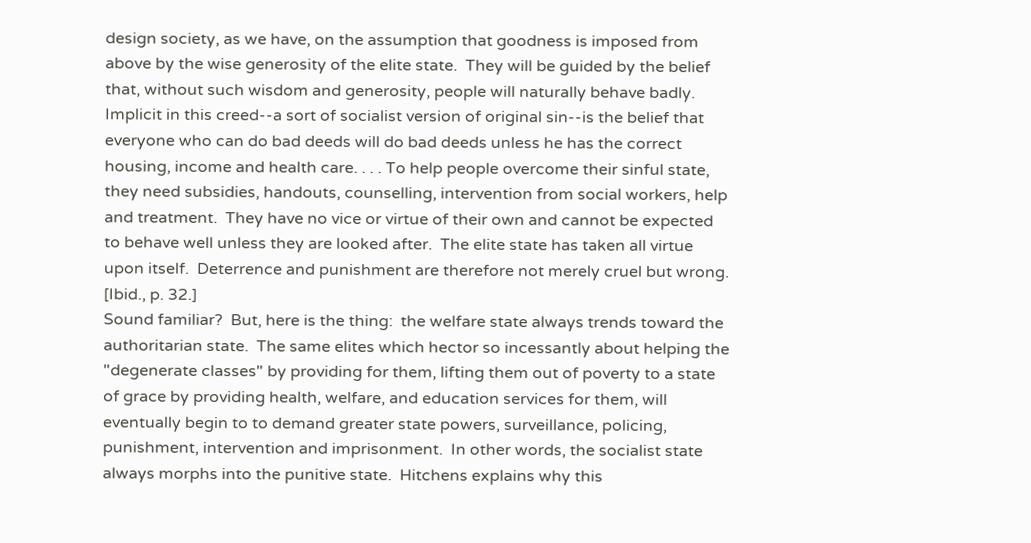design society, as we have, on the assumption that goodness is imposed from above by the wise generosity of the elite state.  They will be guided by the belief that, without such wisdom and generosity, people will naturally behave badly.  Implicit in this creed--a sort of socialist version of original sin--is the belief that everyone who can do bad deeds will do bad deeds unless he has the correct housing, income and health care. . . . To help people overcome their sinful state, they need subsidies, handouts, counselling, intervention from social workers, help and treatment.  They have no vice or virtue of their own and cannot be expected to behave well unless they are looked after.  The elite state has taken all virtue upon itself.  Deterrence and punishment are therefore not merely cruel but wrong.  [Ibid., p. 32.]
Sound familiar?  But, here is the thing:  the welfare state always trends toward the authoritarian state.  The same elites which hector so incessantly about helping the "degenerate classes" by providing for them, lifting them out of poverty to a state of grace by providing health, welfare, and education services for them, will eventually begin to to demand greater state powers, surveillance, policing, punishment, intervention and imprisonment.  In other words, the socialist state always morphs into the punitive state.  Hitchens explains why this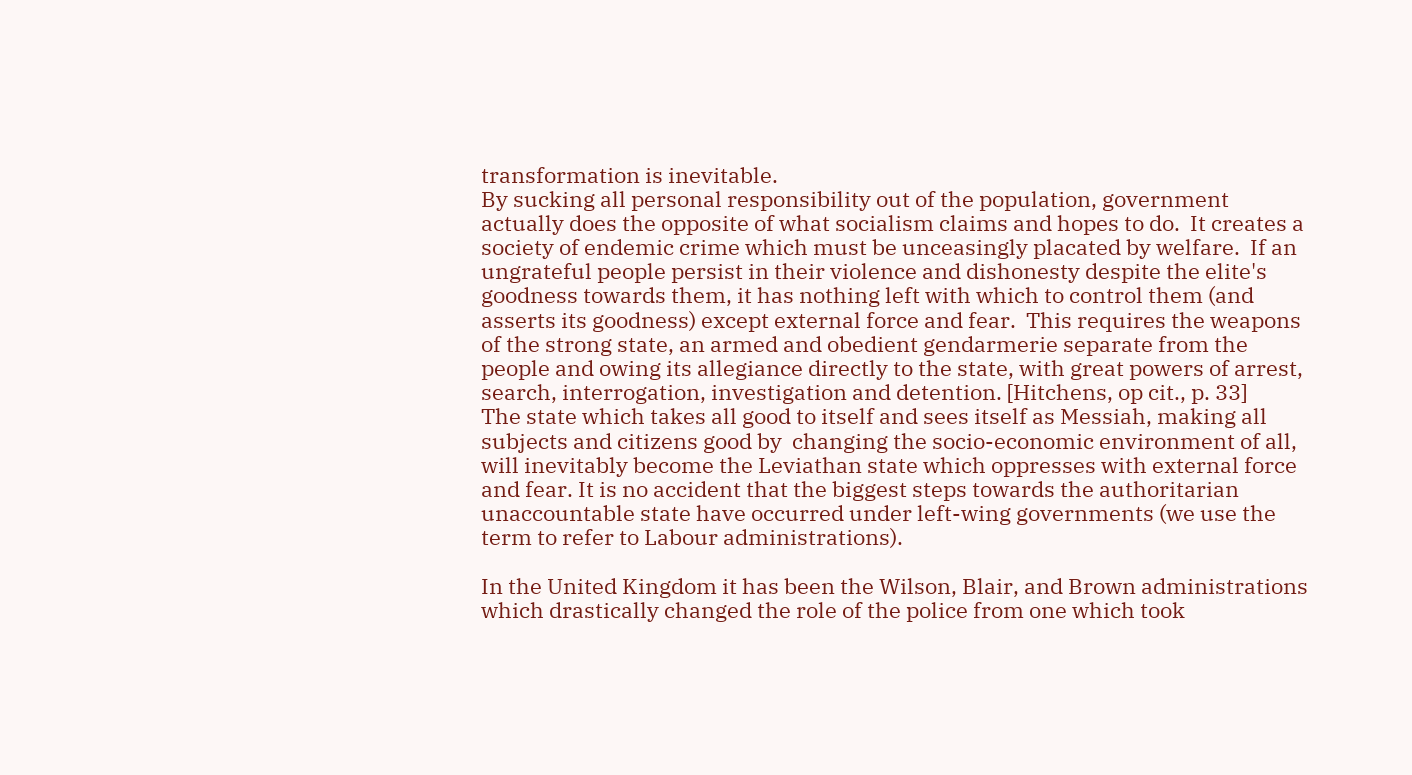transformation is inevitable.
By sucking all personal responsibility out of the population, government actually does the opposite of what socialism claims and hopes to do.  It creates a society of endemic crime which must be unceasingly placated by welfare.  If an ungrateful people persist in their violence and dishonesty despite the elite's goodness towards them, it has nothing left with which to control them (and asserts its goodness) except external force and fear.  This requires the weapons of the strong state, an armed and obedient gendarmerie separate from the people and owing its allegiance directly to the state, with great powers of arrest, search, interrogation, investigation and detention. [Hitchens, op cit., p. 33]
The state which takes all good to itself and sees itself as Messiah, making all subjects and citizens good by  changing the socio-economic environment of all, will inevitably become the Leviathan state which oppresses with external force and fear. It is no accident that the biggest steps towards the authoritarian unaccountable state have occurred under left-wing governments (we use the term to refer to Labour administrations).

In the United Kingdom it has been the Wilson, Blair, and Brown administrations which drastically changed the role of the police from one which took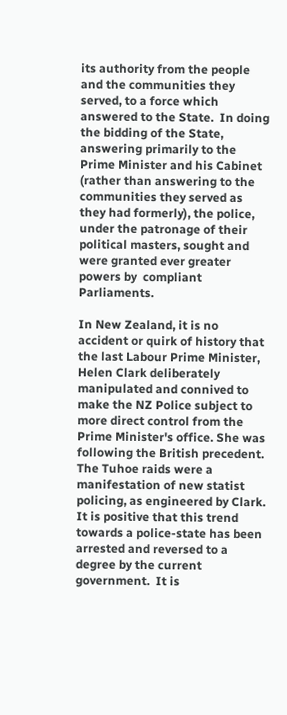its authority from the people and the communities they served, to a force which answered to the State.  In doing the bidding of the State, answering primarily to the Prime Minister and his Cabinet (rather than answering to the communities they served as they had formerly), the police, under the patronage of their political masters, sought and were granted ever greater powers by  compliant Parliaments.

In New Zealand, it is no accident or quirk of history that the last Labour Prime Minister, Helen Clark deliberately manipulated and connived to make the NZ Police subject to more direct control from the Prime Minister's office. She was following the British precedent.  The Tuhoe raids were a manifestation of new statist policing, as engineered by Clark.  It is positive that this trend towards a police-state has been arrested and reversed to a degree by the current government.  It is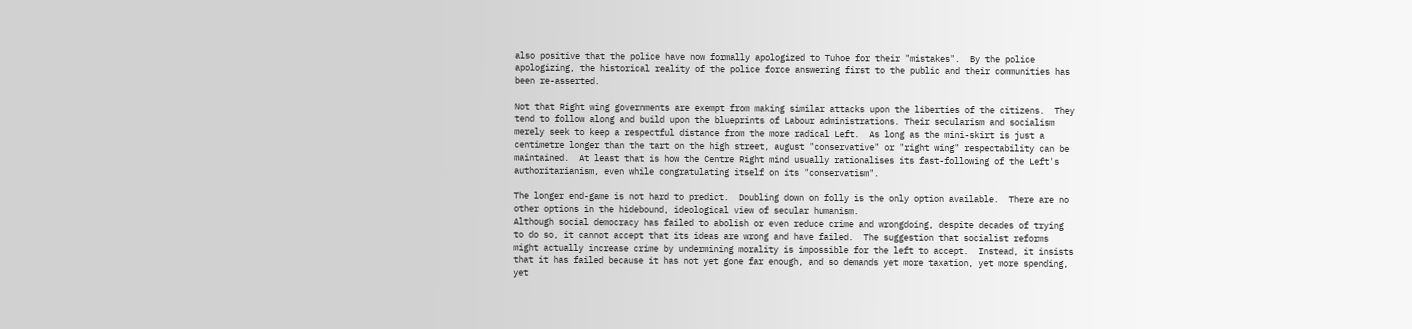also positive that the police have now formally apologized to Tuhoe for their "mistakes".  By the police apologizing, the historical reality of the police force answering first to the public and their communities has been re-asserted.

Not that Right wing governments are exempt from making similar attacks upon the liberties of the citizens.  They tend to follow along and build upon the blueprints of Labour administrations. Their secularism and socialism merely seek to keep a respectful distance from the more radical Left.  As long as the mini-skirt is just a centimetre longer than the tart on the high street, august "conservative" or "right wing" respectability can be maintained.  At least that is how the Centre Right mind usually rationalises its fast-following of the Left's authoritarianism, even while congratulating itself on its "conservatism".

The longer end-game is not hard to predict.  Doubling down on folly is the only option available.  There are no other options in the hidebound, ideological view of secular humanism.
Although social democracy has failed to abolish or even reduce crime and wrongdoing, despite decades of trying to do so, it cannot accept that its ideas are wrong and have failed.  The suggestion that socialist reforms might actually increase crime by undermining morality is impossible for the left to accept.  Instead, it insists that it has failed because it has not yet gone far enough, and so demands yet more taxation, yet more spending, yet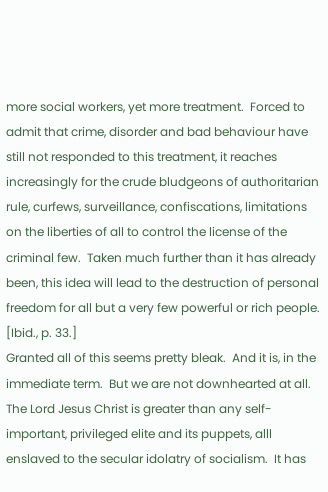more social workers, yet more treatment.  Forced to admit that crime, disorder and bad behaviour have still not responded to this treatment, it reaches increasingly for the crude bludgeons of authoritarian rule, curfews, surveillance, confiscations, limitations on the liberties of all to control the license of the criminal few.  Taken much further than it has already been, this idea will lead to the destruction of personal freedom for all but a very few powerful or rich people.  [Ibid., p. 33.]
Granted all of this seems pretty bleak.  And it is, in the immediate term.  But we are not downhearted at all.  The Lord Jesus Christ is greater than any self-important, privileged elite and its puppets, alll enslaved to the secular idolatry of socialism.  It has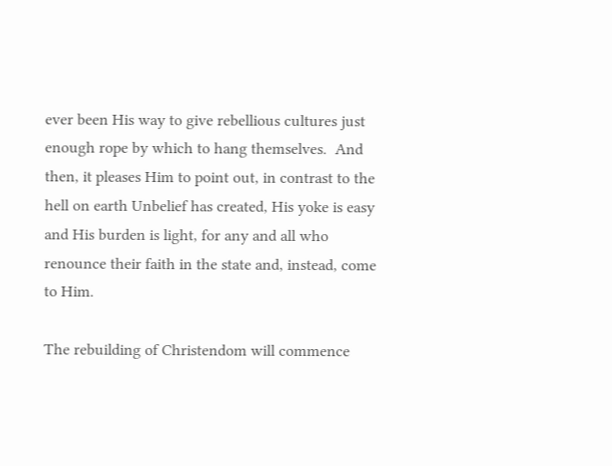ever been His way to give rebellious cultures just enough rope by which to hang themselves.  And then, it pleases Him to point out, in contrast to the hell on earth Unbelief has created, His yoke is easy and His burden is light, for any and all who renounce their faith in the state and, instead, come to Him.

The rebuilding of Christendom will commence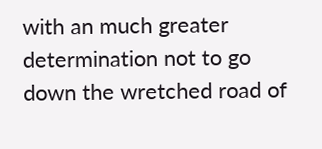with an much greater determination not to go down the wretched road of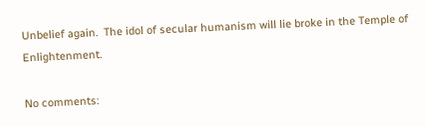Unbelief again.  The idol of secular humanism will lie broke in the Temple of Enlightenment.

No comments: